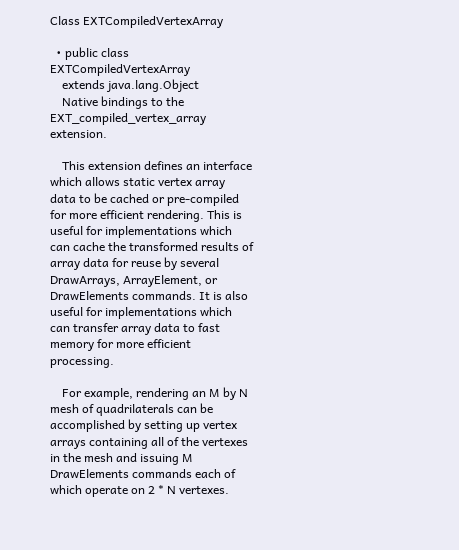Class EXTCompiledVertexArray

  • public class EXTCompiledVertexArray
    extends java.lang.Object
    Native bindings to the EXT_compiled_vertex_array extension.

    This extension defines an interface which allows static vertex array data to be cached or pre-compiled for more efficient rendering. This is useful for implementations which can cache the transformed results of array data for reuse by several DrawArrays, ArrayElement, or DrawElements commands. It is also useful for implementations which can transfer array data to fast memory for more efficient processing.

    For example, rendering an M by N mesh of quadrilaterals can be accomplished by setting up vertex arrays containing all of the vertexes in the mesh and issuing M DrawElements commands each of which operate on 2 * N vertexes.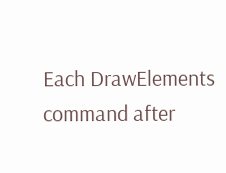Each DrawElements command after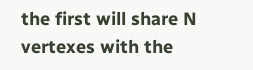the first will share N vertexes with the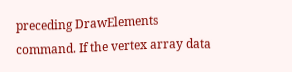preceding DrawElements command. If the vertex array data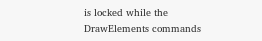is locked while the DrawElements commands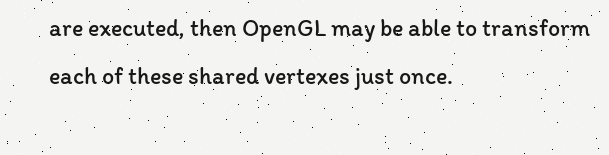are executed, then OpenGL may be able to transform each of these shared vertexes just once.